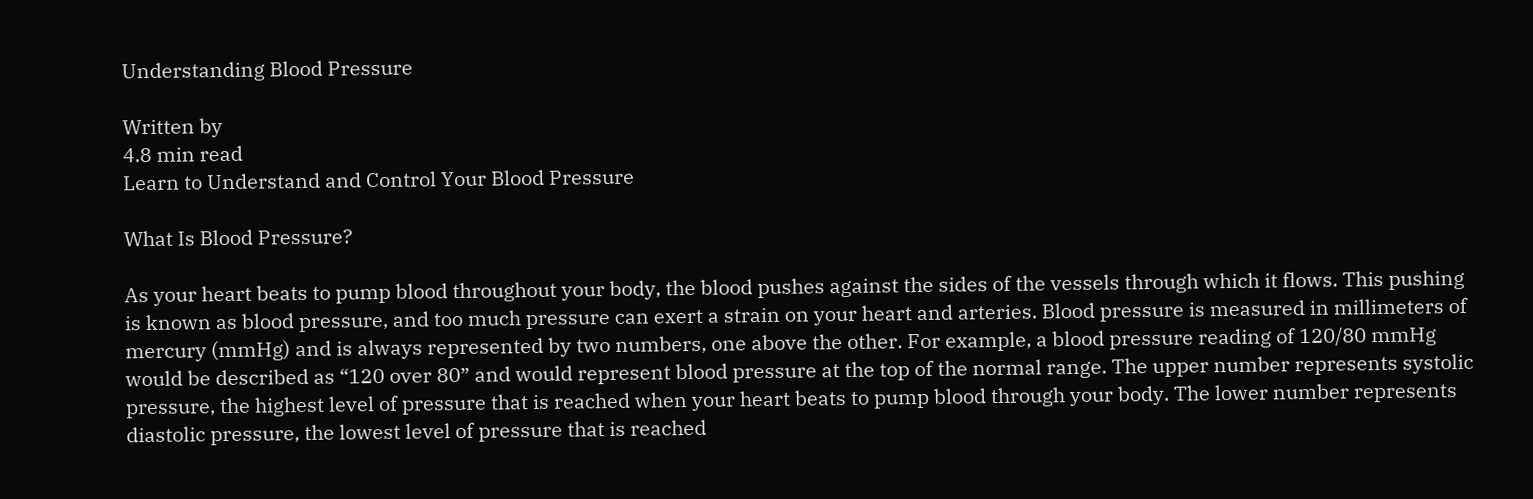Understanding Blood Pressure

Written by
4.8 min read
Learn to Understand and Control Your Blood Pressure

What Is Blood Pressure?

As your heart beats to pump blood throughout your body, the blood pushes against the sides of the vessels through which it flows. This pushing is known as blood pressure, and too much pressure can exert a strain on your heart and arteries. Blood pressure is measured in millimeters of mercury (mmHg) and is always represented by two numbers, one above the other. For example, a blood pressure reading of 120/80 mmHg would be described as “120 over 80” and would represent blood pressure at the top of the normal range. The upper number represents systolic pressure, the highest level of pressure that is reached when your heart beats to pump blood through your body. The lower number represents diastolic pressure, the lowest level of pressure that is reached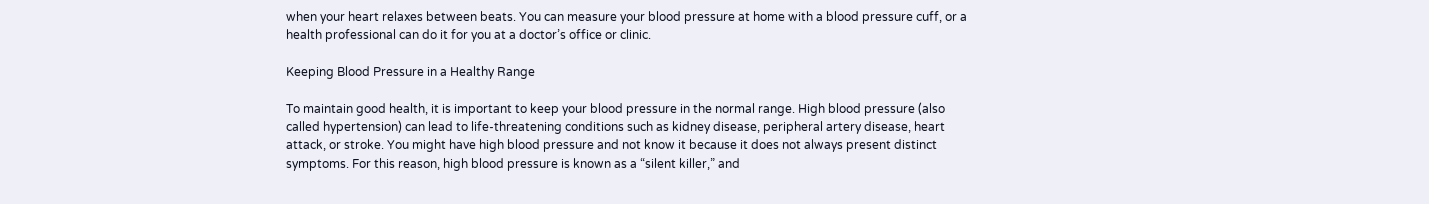when your heart relaxes between beats. You can measure your blood pressure at home with a blood pressure cuff, or a health professional can do it for you at a doctor’s office or clinic.

Keeping Blood Pressure in a Healthy Range

To maintain good health, it is important to keep your blood pressure in the normal range. High blood pressure (also called hypertension) can lead to life-threatening conditions such as kidney disease, peripheral artery disease, heart attack, or stroke. You might have high blood pressure and not know it because it does not always present distinct symptoms. For this reason, high blood pressure is known as a “silent killer,” and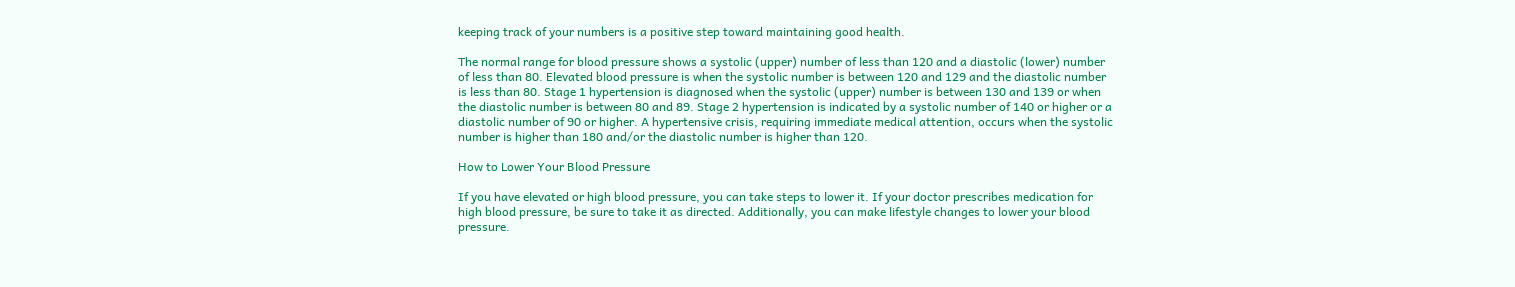keeping track of your numbers is a positive step toward maintaining good health.

The normal range for blood pressure shows a systolic (upper) number of less than 120 and a diastolic (lower) number of less than 80. Elevated blood pressure is when the systolic number is between 120 and 129 and the diastolic number is less than 80. Stage 1 hypertension is diagnosed when the systolic (upper) number is between 130 and 139 or when the diastolic number is between 80 and 89. Stage 2 hypertension is indicated by a systolic number of 140 or higher or a diastolic number of 90 or higher. A hypertensive crisis, requiring immediate medical attention, occurs when the systolic number is higher than 180 and/or the diastolic number is higher than 120.

How to Lower Your Blood Pressure

If you have elevated or high blood pressure, you can take steps to lower it. If your doctor prescribes medication for high blood pressure, be sure to take it as directed. Additionally, you can make lifestyle changes to lower your blood pressure.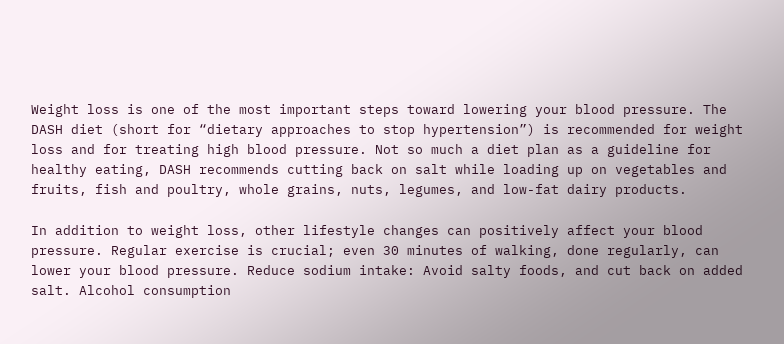Weight loss is one of the most important steps toward lowering your blood pressure. The DASH diet (short for “dietary approaches to stop hypertension”) is recommended for weight loss and for treating high blood pressure. Not so much a diet plan as a guideline for healthy eating, DASH recommends cutting back on salt while loading up on vegetables and fruits, fish and poultry, whole grains, nuts, legumes, and low-fat dairy products.

In addition to weight loss, other lifestyle changes can positively affect your blood pressure. Regular exercise is crucial; even 30 minutes of walking, done regularly, can lower your blood pressure. Reduce sodium intake: Avoid salty foods, and cut back on added salt. Alcohol consumption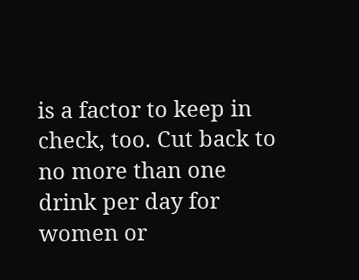is a factor to keep in check, too. Cut back to no more than one drink per day for women or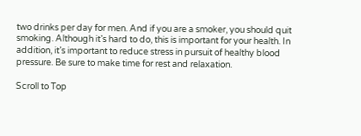two drinks per day for men. And if you are a smoker, you should quit smoking. Although it’s hard to do, this is important for your health. In addition, it’s important to reduce stress in pursuit of healthy blood pressure. Be sure to make time for rest and relaxation.

Scroll to Top